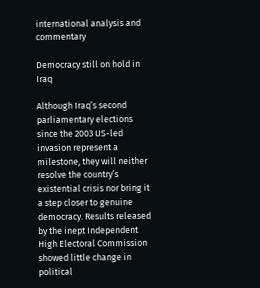international analysis and commentary

Democracy still on hold in Iraq

Although Iraq’s second parliamentary elections since the 2003 US-led invasion represent a milestone, they will neither resolve the country’s existential crisis nor bring it a step closer to genuine democracy. Results released by the inept Independent High Electoral Commission showed little change in political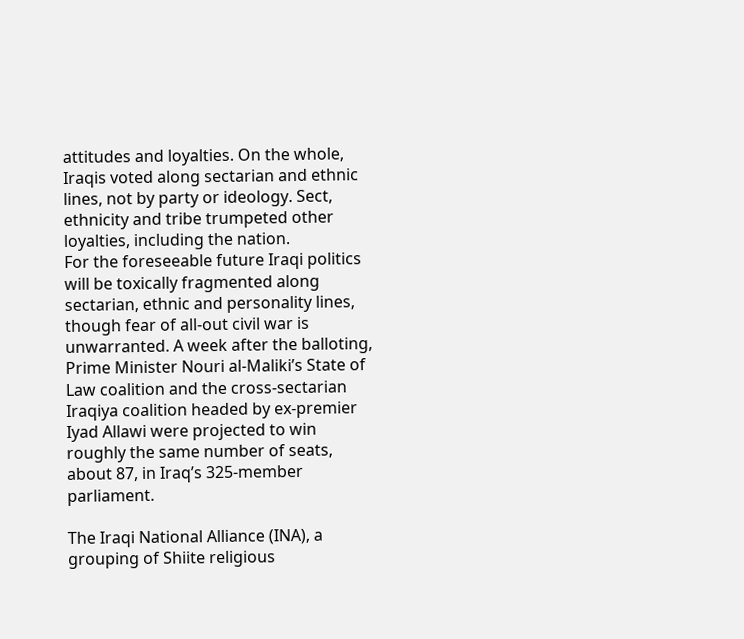attitudes and loyalties. On the whole, Iraqis voted along sectarian and ethnic lines, not by party or ideology. Sect, ethnicity and tribe trumpeted other loyalties, including the nation.
For the foreseeable future Iraqi politics will be toxically fragmented along sectarian, ethnic and personality lines, though fear of all-out civil war is unwarranted. A week after the balloting, Prime Minister Nouri al-Maliki’s State of Law coalition and the cross-sectarian Iraqiya coalition headed by ex-premier Iyad Allawi were projected to win roughly the same number of seats, about 87, in Iraq’s 325-member parliament.

The Iraqi National Alliance (INA), a grouping of Shiite religious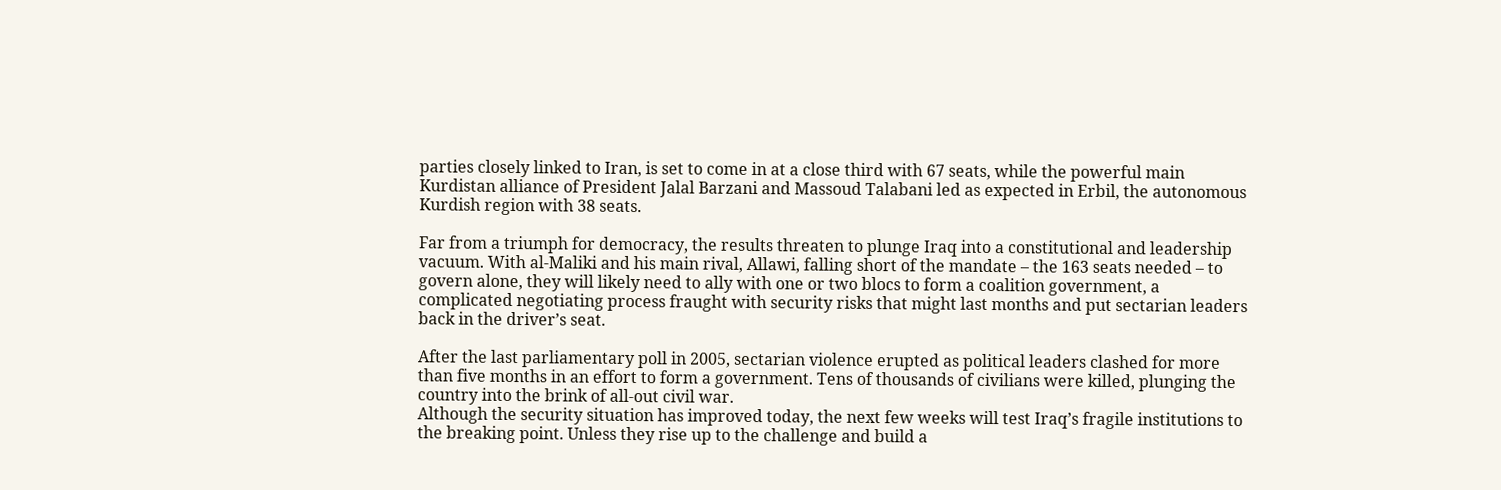parties closely linked to Iran, is set to come in at a close third with 67 seats, while the powerful main Kurdistan alliance of President Jalal Barzani and Massoud Talabani led as expected in Erbil, the autonomous Kurdish region with 38 seats.

Far from a triumph for democracy, the results threaten to plunge Iraq into a constitutional and leadership vacuum. With al-Maliki and his main rival, Allawi, falling short of the mandate – the 163 seats needed – to govern alone, they will likely need to ally with one or two blocs to form a coalition government, a complicated negotiating process fraught with security risks that might last months and put sectarian leaders back in the driver’s seat.

After the last parliamentary poll in 2005, sectarian violence erupted as political leaders clashed for more than five months in an effort to form a government. Tens of thousands of civilians were killed, plunging the country into the brink of all-out civil war.
Although the security situation has improved today, the next few weeks will test Iraq’s fragile institutions to the breaking point. Unless they rise up to the challenge and build a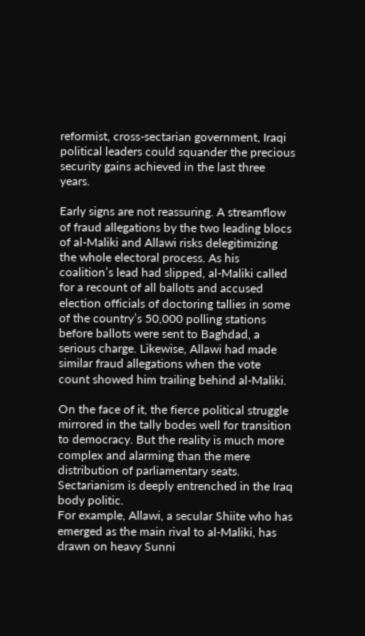reformist, cross-sectarian government, Iraqi political leaders could squander the precious security gains achieved in the last three years.

Early signs are not reassuring. A streamflow of fraud allegations by the two leading blocs of al-Maliki and Allawi risks delegitimizing the whole electoral process. As his coalition’s lead had slipped, al-Maliki called for a recount of all ballots and accused election officials of doctoring tallies in some of the country’s 50,000 polling stations before ballots were sent to Baghdad, a serious charge. Likewise, Allawi had made similar fraud allegations when the vote count showed him trailing behind al-Maliki.

On the face of it, the fierce political struggle mirrored in the tally bodes well for transition to democracy. But the reality is much more complex and alarming than the mere distribution of parliamentary seats. Sectarianism is deeply entrenched in the Iraq body politic.
For example, Allawi, a secular Shiite who has emerged as the main rival to al-Maliki, has drawn on heavy Sunni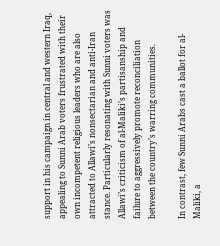support in his campaign in central and western Iraq, appealing to Sunni Arab voters frustrated with their own incompetent religious leaders who are also attracted to Allawi’s nonsectarian and anti-Iran stance. Particularly resonating with Sunni voters was Allawi’s criticism of al-Maliki’s partisanship and failure to aggressively promote reconciliation between the country’s warring communities.

In contrast, few Sunni Arabs cast a ballot for al-Maliki, a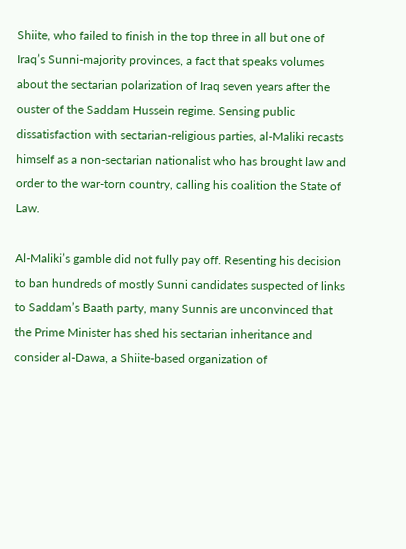Shiite, who failed to finish in the top three in all but one of Iraq’s Sunni-majority provinces, a fact that speaks volumes about the sectarian polarization of Iraq seven years after the ouster of the Saddam Hussein regime. Sensing public dissatisfaction with sectarian-religious parties, al-Maliki recasts himself as a non-sectarian nationalist who has brought law and order to the war-torn country, calling his coalition the State of Law.

Al-Maliki’s gamble did not fully pay off. Resenting his decision to ban hundreds of mostly Sunni candidates suspected of links to Saddam’s Baath party, many Sunnis are unconvinced that the Prime Minister has shed his sectarian inheritance and consider al-Dawa, a Shiite-based organization of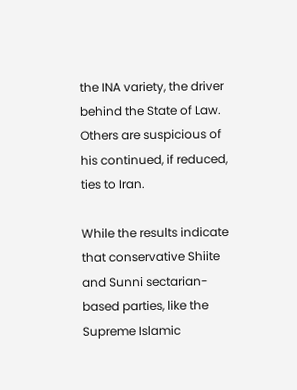the INA variety, the driver behind the State of Law. Others are suspicious of his continued, if reduced, ties to Iran.

While the results indicate that conservative Shiite and Sunni sectarian-based parties, like the Supreme Islamic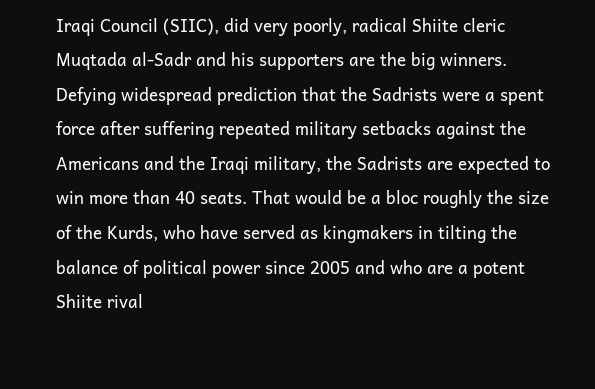Iraqi Council (SIIC), did very poorly, radical Shiite cleric Muqtada al-Sadr and his supporters are the big winners. Defying widespread prediction that the Sadrists were a spent force after suffering repeated military setbacks against the Americans and the Iraqi military, the Sadrists are expected to win more than 40 seats. That would be a bloc roughly the size of the Kurds, who have served as kingmakers in tilting the balance of political power since 2005 and who are a potent Shiite rival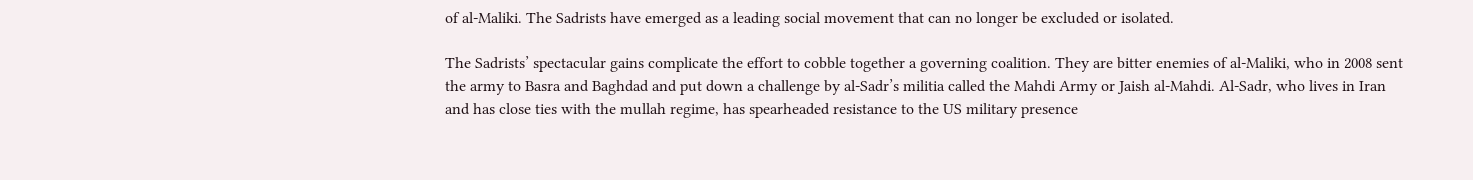of al-Maliki. The Sadrists have emerged as a leading social movement that can no longer be excluded or isolated.

The Sadrists’ spectacular gains complicate the effort to cobble together a governing coalition. They are bitter enemies of al-Maliki, who in 2008 sent the army to Basra and Baghdad and put down a challenge by al-Sadr’s militia called the Mahdi Army or Jaish al-Mahdi. Al-Sadr, who lives in Iran and has close ties with the mullah regime, has spearheaded resistance to the US military presence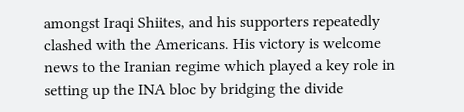amongst Iraqi Shiites, and his supporters repeatedly clashed with the Americans. His victory is welcome news to the Iranian regime which played a key role in setting up the INA bloc by bridging the divide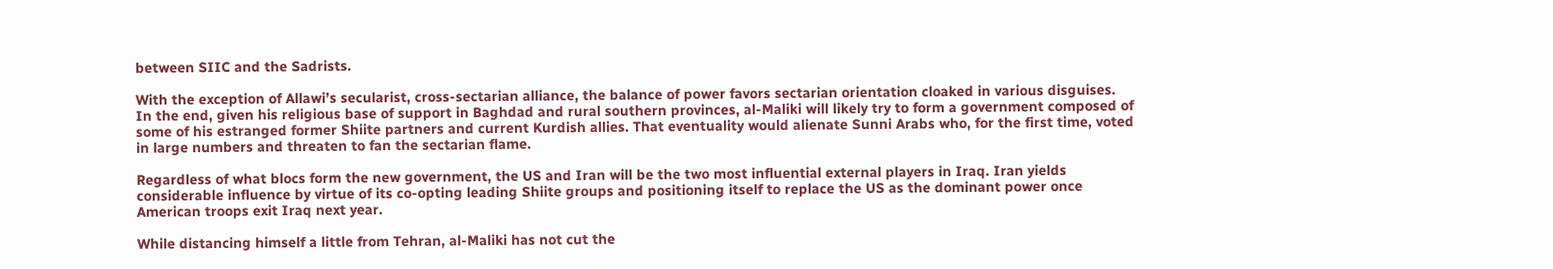between SIIC and the Sadrists.

With the exception of Allawi’s secularist, cross-sectarian alliance, the balance of power favors sectarian orientation cloaked in various disguises. In the end, given his religious base of support in Baghdad and rural southern provinces, al-Maliki will likely try to form a government composed of some of his estranged former Shiite partners and current Kurdish allies. That eventuality would alienate Sunni Arabs who, for the first time, voted in large numbers and threaten to fan the sectarian flame.

Regardless of what blocs form the new government, the US and Iran will be the two most influential external players in Iraq. Iran yields considerable influence by virtue of its co-opting leading Shiite groups and positioning itself to replace the US as the dominant power once American troops exit Iraq next year.

While distancing himself a little from Tehran, al-Maliki has not cut the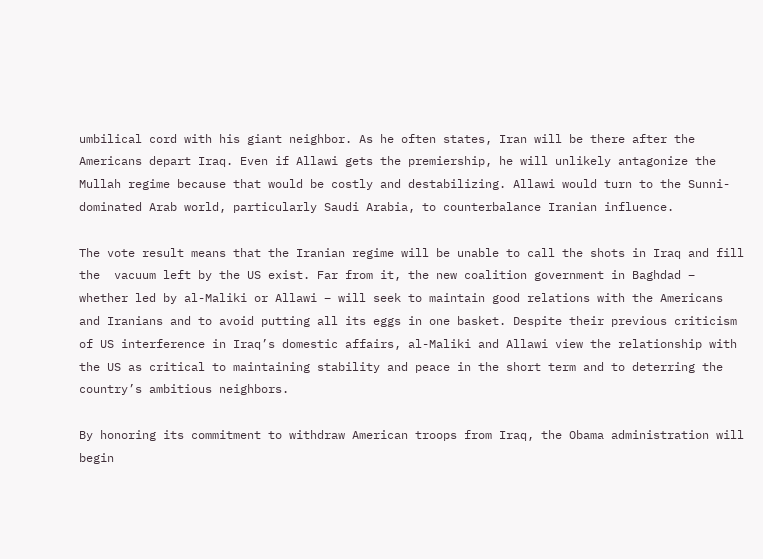umbilical cord with his giant neighbor. As he often states, Iran will be there after the Americans depart Iraq. Even if Allawi gets the premiership, he will unlikely antagonize the Mullah regime because that would be costly and destabilizing. Allawi would turn to the Sunni-dominated Arab world, particularly Saudi Arabia, to counterbalance Iranian influence.

The vote result means that the Iranian regime will be unable to call the shots in Iraq and fill the  vacuum left by the US exist. Far from it, the new coalition government in Baghdad – whether led by al-Maliki or Allawi – will seek to maintain good relations with the Americans and Iranians and to avoid putting all its eggs in one basket. Despite their previous criticism of US interference in Iraq’s domestic affairs, al-Maliki and Allawi view the relationship with the US as critical to maintaining stability and peace in the short term and to deterring the country’s ambitious neighbors.

By honoring its commitment to withdraw American troops from Iraq, the Obama administration will begin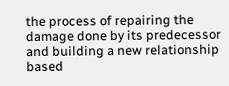the process of repairing the damage done by its predecessor and building a new relationship based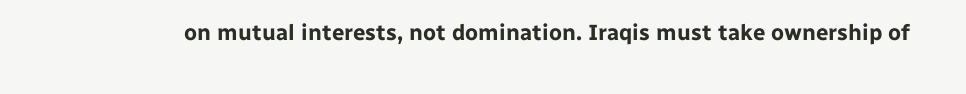on mutual interests, not domination. Iraqis must take ownership of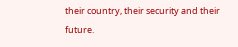their country, their security and their future.